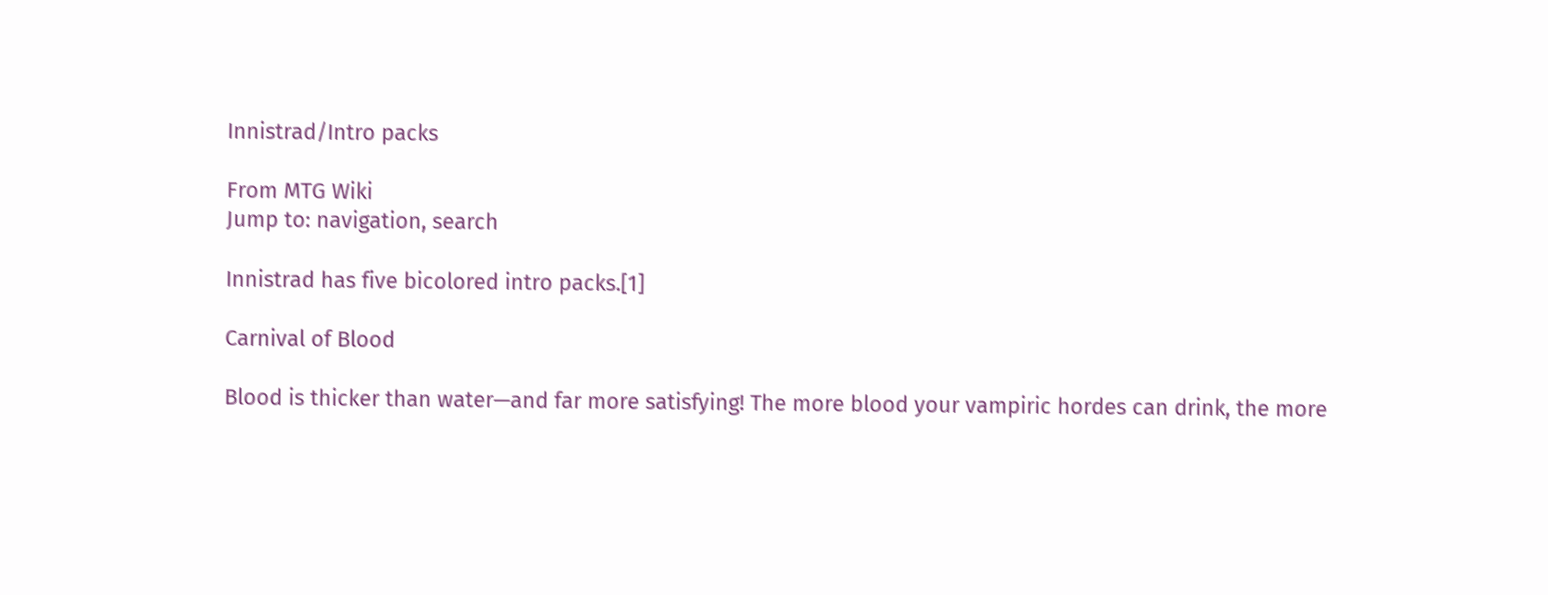Innistrad/Intro packs

From MTG Wiki
Jump to: navigation, search

Innistrad has five bicolored intro packs.[1]

Carnival of Blood

Blood is thicker than water—and far more satisfying! The more blood your vampiric hordes can drink, the more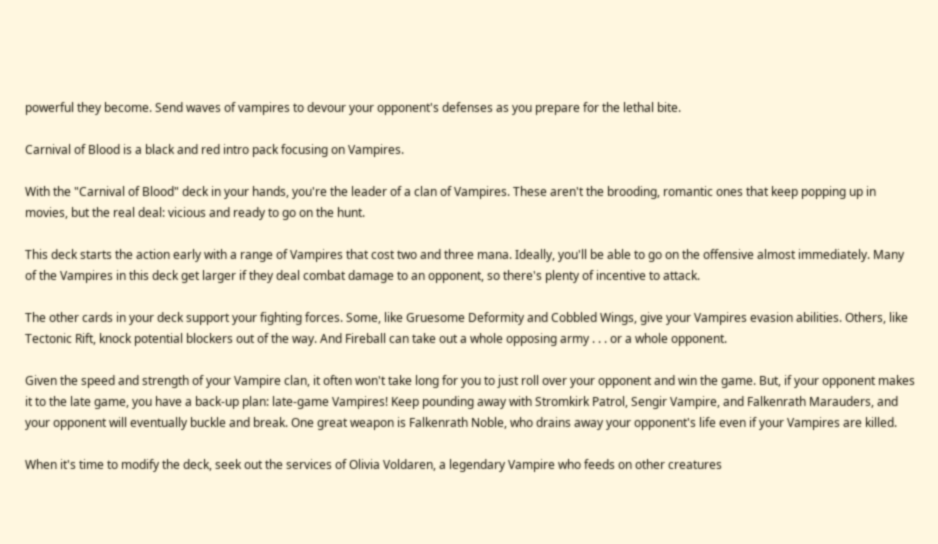powerful they become. Send waves of vampires to devour your opponent's defenses as you prepare for the lethal bite.

Carnival of Blood is a black and red intro pack focusing on Vampires.

With the "Carnival of Blood" deck in your hands, you're the leader of a clan of Vampires. These aren't the brooding, romantic ones that keep popping up in movies, but the real deal: vicious and ready to go on the hunt.

This deck starts the action early with a range of Vampires that cost two and three mana. Ideally, you'll be able to go on the offensive almost immediately. Many of the Vampires in this deck get larger if they deal combat damage to an opponent, so there's plenty of incentive to attack.

The other cards in your deck support your fighting forces. Some, like Gruesome Deformity and Cobbled Wings, give your Vampires evasion abilities. Others, like Tectonic Rift, knock potential blockers out of the way. And Fireball can take out a whole opposing army . . . or a whole opponent.

Given the speed and strength of your Vampire clan, it often won't take long for you to just roll over your opponent and win the game. But, if your opponent makes it to the late game, you have a back-up plan: late-game Vampires! Keep pounding away with Stromkirk Patrol, Sengir Vampire, and Falkenrath Marauders, and your opponent will eventually buckle and break. One great weapon is Falkenrath Noble, who drains away your opponent's life even if your Vampires are killed.

When it's time to modify the deck, seek out the services of Olivia Voldaren, a legendary Vampire who feeds on other creatures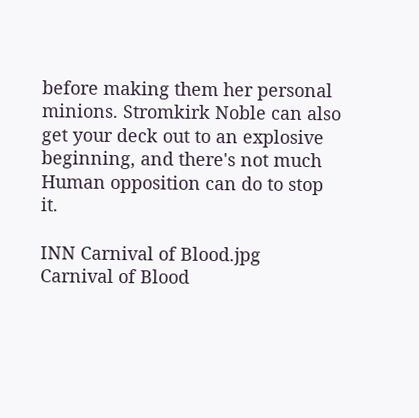before making them her personal minions. Stromkirk Noble can also get your deck out to an explosive beginning, and there's not much Human opposition can do to stop it.

INN Carnival of Blood.jpg
Carnival of Blood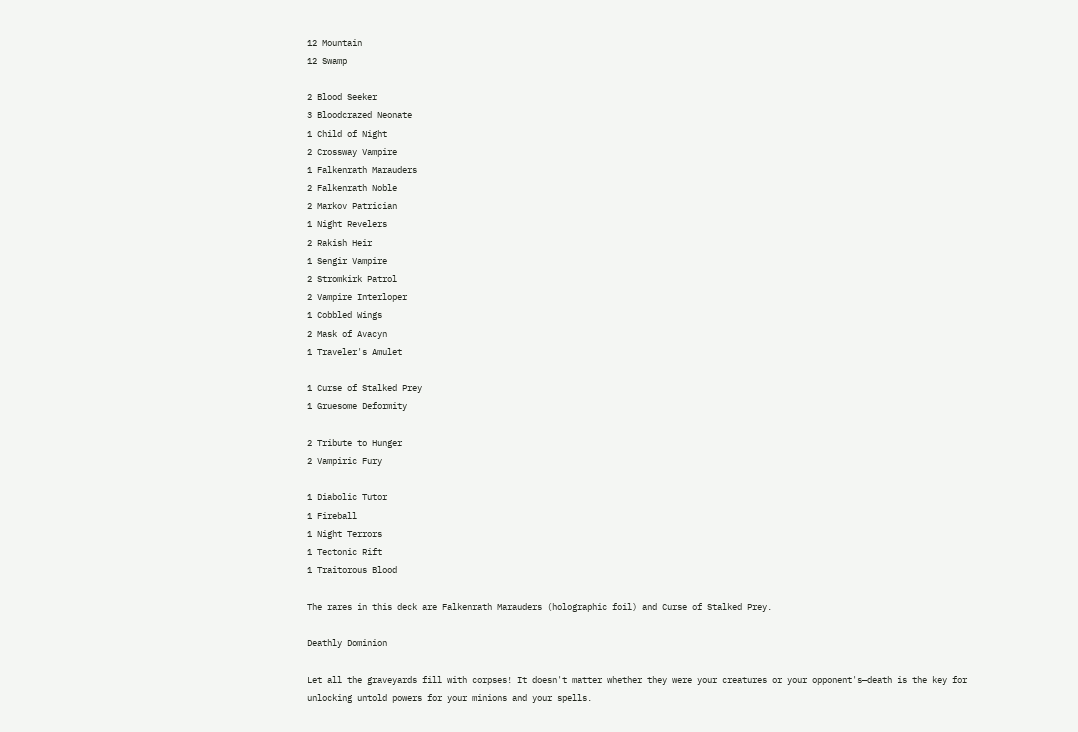12 Mountain
12 Swamp

2 Blood Seeker
3 Bloodcrazed Neonate
1 Child of Night
2 Crossway Vampire
1 Falkenrath Marauders
2 Falkenrath Noble
2 Markov Patrician
1 Night Revelers
2 Rakish Heir
1 Sengir Vampire
2 Stromkirk Patrol
2 Vampire Interloper
1 Cobbled Wings
2 Mask of Avacyn
1 Traveler's Amulet

1 Curse of Stalked Prey
1 Gruesome Deformity

2 Tribute to Hunger
2 Vampiric Fury

1 Diabolic Tutor
1 Fireball
1 Night Terrors
1 Tectonic Rift
1 Traitorous Blood

The rares in this deck are Falkenrath Marauders (holographic foil) and Curse of Stalked Prey.

Deathly Dominion

Let all the graveyards fill with corpses! It doesn't matter whether they were your creatures or your opponent's—death is the key for unlocking untold powers for your minions and your spells.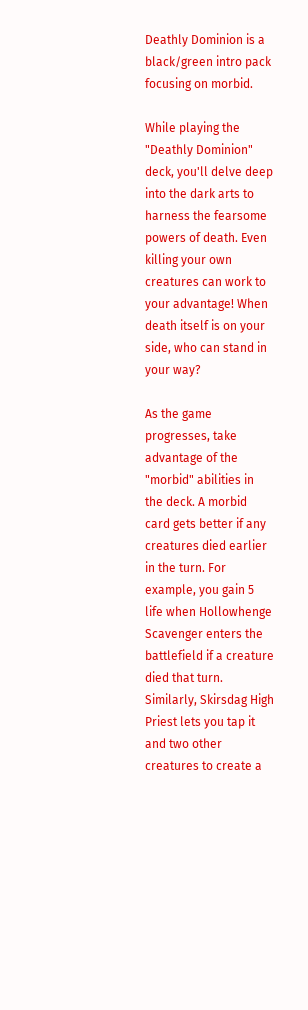Deathly Dominion is a black/green intro pack focusing on morbid.

While playing the "Deathly Dominion" deck, you'll delve deep into the dark arts to harness the fearsome powers of death. Even killing your own creatures can work to your advantage! When death itself is on your side, who can stand in your way?

As the game progresses, take advantage of the "morbid" abilities in the deck. A morbid card gets better if any creatures died earlier in the turn. For example, you gain 5 life when Hollowhenge Scavenger enters the battlefield if a creature died that turn. Similarly, Skirsdag High Priest lets you tap it and two other creatures to create a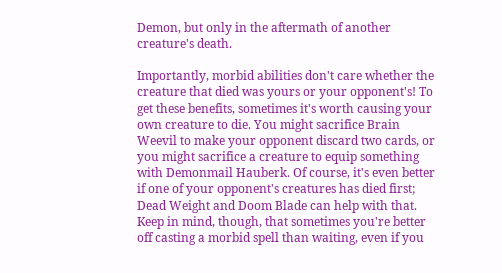Demon, but only in the aftermath of another creature's death.

Importantly, morbid abilities don't care whether the creature that died was yours or your opponent's! To get these benefits, sometimes it's worth causing your own creature to die. You might sacrifice Brain Weevil to make your opponent discard two cards, or you might sacrifice a creature to equip something with Demonmail Hauberk. Of course, it's even better if one of your opponent's creatures has died first; Dead Weight and Doom Blade can help with that. Keep in mind, though, that sometimes you're better off casting a morbid spell than waiting, even if you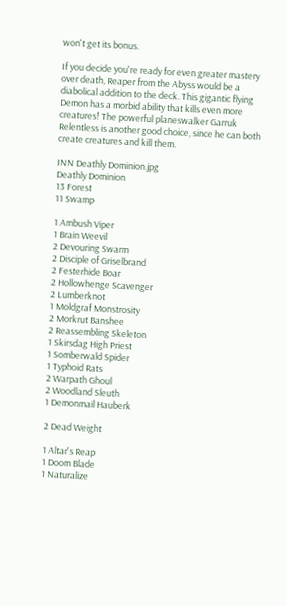won't get its bonus.

If you decide you're ready for even greater mastery over death, Reaper from the Abyss would be a diabolical addition to the deck. This gigantic flying Demon has a morbid ability that kills even more creatures! The powerful planeswalker Garruk Relentless is another good choice, since he can both create creatures and kill them.

INN Deathly Dominion.jpg
Deathly Dominion
13 Forest
11 Swamp

1 Ambush Viper
1 Brain Weevil
2 Devouring Swarm
2 Disciple of Griselbrand
2 Festerhide Boar
2 Hollowhenge Scavenger
2 Lumberknot
1 Moldgraf Monstrosity
2 Morkrut Banshee
2 Reassembling Skeleton
1 Skirsdag High Priest
1 Somberwald Spider
1 Typhoid Rats
2 Warpath Ghoul
2 Woodland Sleuth
1 Demonmail Hauberk

2 Dead Weight

1 Altar's Reap
1 Doom Blade
1 Naturalize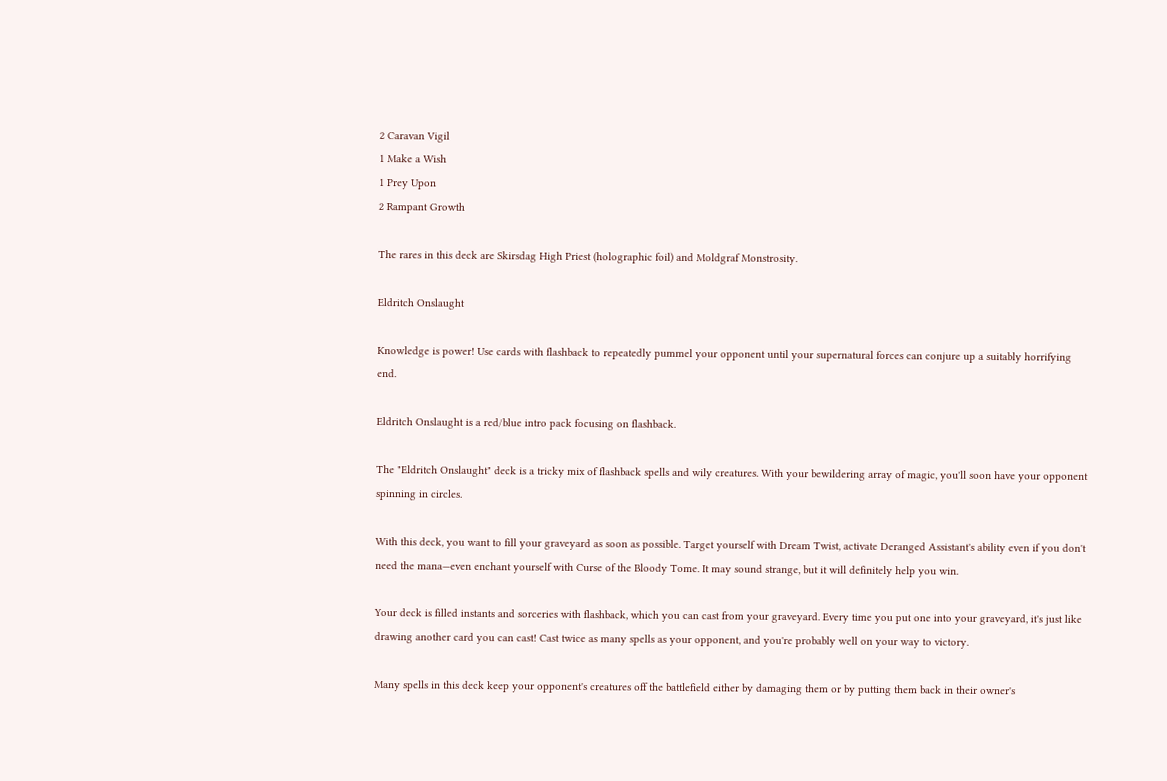2 Caravan Vigil
1 Make a Wish
1 Prey Upon
2 Rampant Growth

The rares in this deck are Skirsdag High Priest (holographic foil) and Moldgraf Monstrosity.

Eldritch Onslaught

Knowledge is power! Use cards with flashback to repeatedly pummel your opponent until your supernatural forces can conjure up a suitably horrifying end.

Eldritch Onslaught is a red/blue intro pack focusing on flashback.

The "Eldritch Onslaught" deck is a tricky mix of flashback spells and wily creatures. With your bewildering array of magic, you'll soon have your opponent spinning in circles.

With this deck, you want to fill your graveyard as soon as possible. Target yourself with Dream Twist, activate Deranged Assistant's ability even if you don't need the mana—even enchant yourself with Curse of the Bloody Tome. It may sound strange, but it will definitely help you win.

Your deck is filled instants and sorceries with flashback, which you can cast from your graveyard. Every time you put one into your graveyard, it's just like drawing another card you can cast! Cast twice as many spells as your opponent, and you're probably well on your way to victory.

Many spells in this deck keep your opponent's creatures off the battlefield either by damaging them or by putting them back in their owner's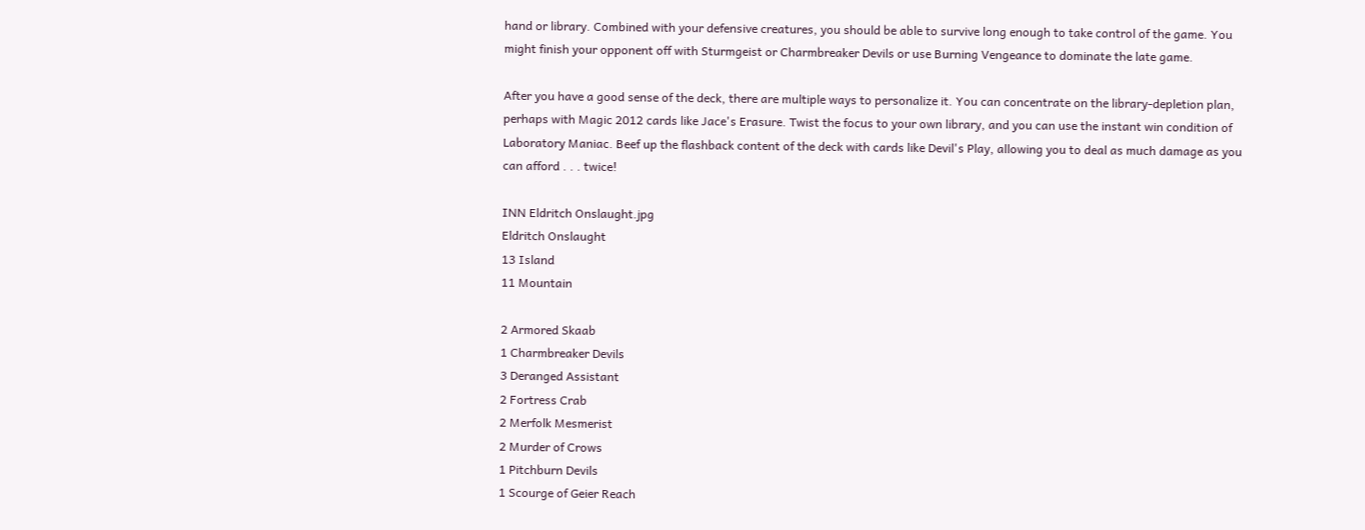hand or library. Combined with your defensive creatures, you should be able to survive long enough to take control of the game. You might finish your opponent off with Sturmgeist or Charmbreaker Devils or use Burning Vengeance to dominate the late game.

After you have a good sense of the deck, there are multiple ways to personalize it. You can concentrate on the library-depletion plan, perhaps with Magic 2012 cards like Jace's Erasure. Twist the focus to your own library, and you can use the instant win condition of Laboratory Maniac. Beef up the flashback content of the deck with cards like Devil's Play, allowing you to deal as much damage as you can afford . . . twice!

INN Eldritch Onslaught.jpg
Eldritch Onslaught
13 Island
11 Mountain

2 Armored Skaab
1 Charmbreaker Devils
3 Deranged Assistant
2 Fortress Crab
2 Merfolk Mesmerist
2 Murder of Crows
1 Pitchburn Devils
1 Scourge of Geier Reach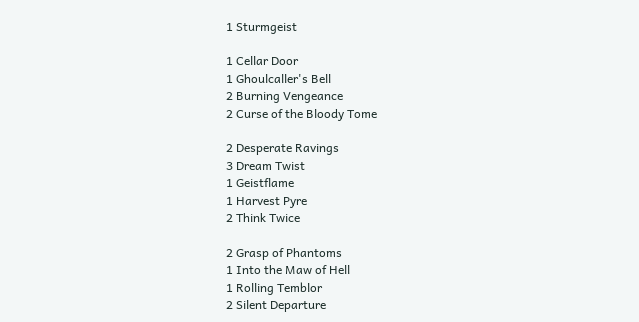1 Sturmgeist

1 Cellar Door
1 Ghoulcaller's Bell
2 Burning Vengeance
2 Curse of the Bloody Tome

2 Desperate Ravings
3 Dream Twist
1 Geistflame
1 Harvest Pyre
2 Think Twice

2 Grasp of Phantoms
1 Into the Maw of Hell
1 Rolling Temblor
2 Silent Departure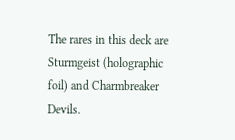The rares in this deck are Sturmgeist (holographic foil) and Charmbreaker Devils.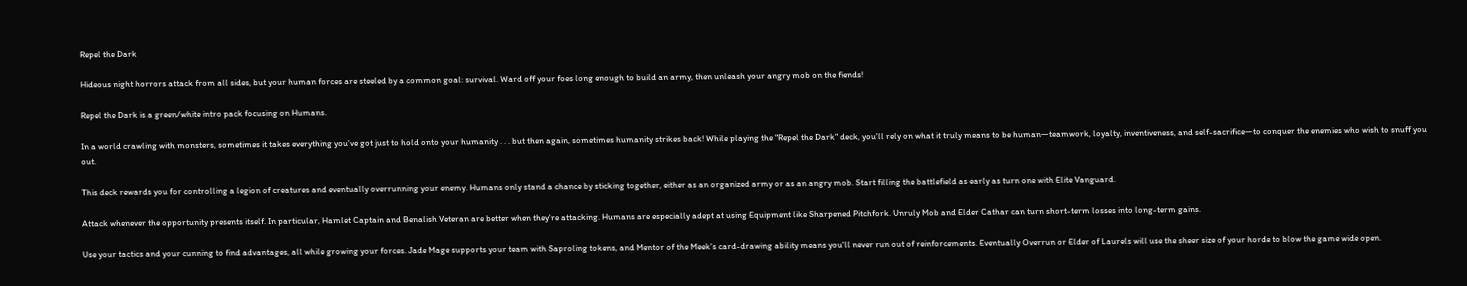Repel the Dark

Hideous night horrors attack from all sides, but your human forces are steeled by a common goal: survival. Ward off your foes long enough to build an army, then unleash your angry mob on the fiends!

Repel the Dark is a green/white intro pack focusing on Humans.

In a world crawling with monsters, sometimes it takes everything you've got just to hold onto your humanity . . . but then again, sometimes humanity strikes back! While playing the "Repel the Dark" deck, you'll rely on what it truly means to be human—teamwork, loyalty, inventiveness, and self-sacrifice—to conquer the enemies who wish to snuff you out.

This deck rewards you for controlling a legion of creatures and eventually overrunning your enemy. Humans only stand a chance by sticking together, either as an organized army or as an angry mob. Start filling the battlefield as early as turn one with Elite Vanguard.

Attack whenever the opportunity presents itself. In particular, Hamlet Captain and Benalish Veteran are better when they're attacking. Humans are especially adept at using Equipment like Sharpened Pitchfork. Unruly Mob and Elder Cathar can turn short-term losses into long-term gains.

Use your tactics and your cunning to find advantages, all while growing your forces. Jade Mage supports your team with Saproling tokens, and Mentor of the Meek's card-drawing ability means you'll never run out of reinforcements. Eventually Overrun or Elder of Laurels will use the sheer size of your horde to blow the game wide open.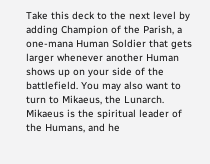Take this deck to the next level by adding Champion of the Parish, a one-mana Human Soldier that gets larger whenever another Human shows up on your side of the battlefield. You may also want to turn to Mikaeus, the Lunarch. Mikaeus is the spiritual leader of the Humans, and he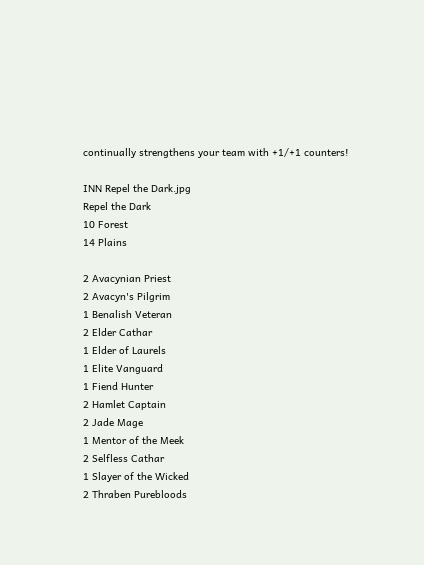continually strengthens your team with +1/+1 counters!

INN Repel the Dark.jpg
Repel the Dark
10 Forest
14 Plains

2 Avacynian Priest
2 Avacyn's Pilgrim
1 Benalish Veteran
2 Elder Cathar
1 Elder of Laurels
1 Elite Vanguard
1 Fiend Hunter
2 Hamlet Captain
2 Jade Mage
1 Mentor of the Meek
2 Selfless Cathar
1 Slayer of the Wicked
2 Thraben Purebloods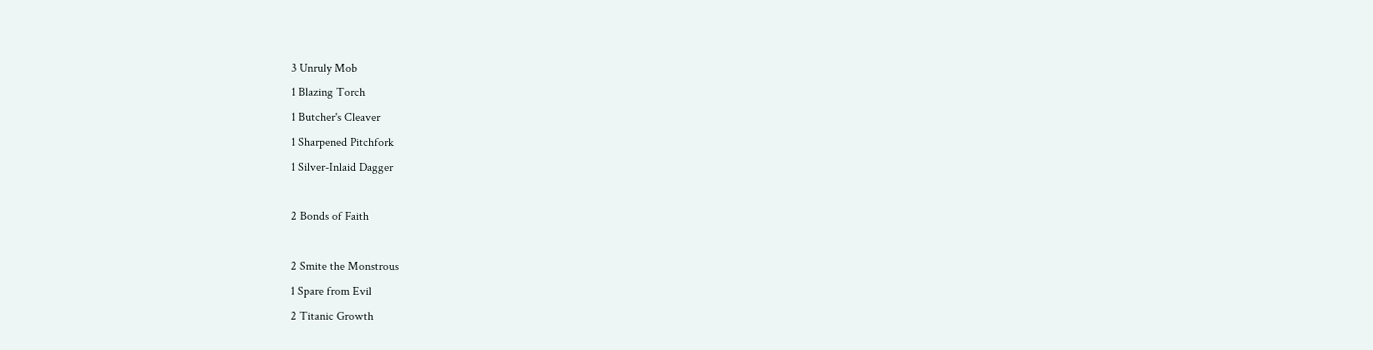3 Unruly Mob
1 Blazing Torch
1 Butcher's Cleaver
1 Sharpened Pitchfork
1 Silver-Inlaid Dagger

2 Bonds of Faith

2 Smite the Monstrous
1 Spare from Evil
2 Titanic Growth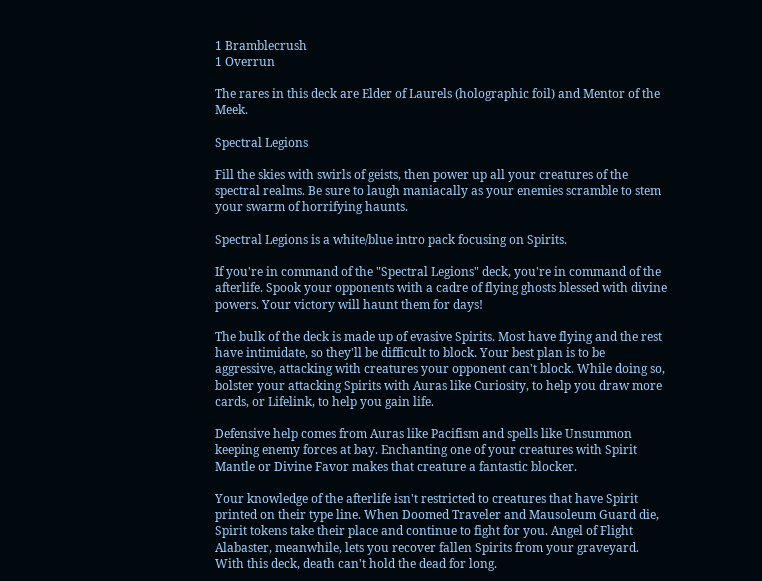1 Bramblecrush
1 Overrun

The rares in this deck are Elder of Laurels (holographic foil) and Mentor of the Meek.

Spectral Legions

Fill the skies with swirls of geists, then power up all your creatures of the spectral realms. Be sure to laugh maniacally as your enemies scramble to stem your swarm of horrifying haunts.

Spectral Legions is a white/blue intro pack focusing on Spirits.

If you're in command of the "Spectral Legions" deck, you're in command of the afterlife. Spook your opponents with a cadre of flying ghosts blessed with divine powers. Your victory will haunt them for days!

The bulk of the deck is made up of evasive Spirits. Most have flying and the rest have intimidate, so they'll be difficult to block. Your best plan is to be aggressive, attacking with creatures your opponent can't block. While doing so, bolster your attacking Spirits with Auras like Curiosity, to help you draw more cards, or Lifelink, to help you gain life.

Defensive help comes from Auras like Pacifism and spells like Unsummon keeping enemy forces at bay. Enchanting one of your creatures with Spirit Mantle or Divine Favor makes that creature a fantastic blocker.

Your knowledge of the afterlife isn't restricted to creatures that have Spirit printed on their type line. When Doomed Traveler and Mausoleum Guard die, Spirit tokens take their place and continue to fight for you. Angel of Flight Alabaster, meanwhile, lets you recover fallen Spirits from your graveyard. With this deck, death can't hold the dead for long.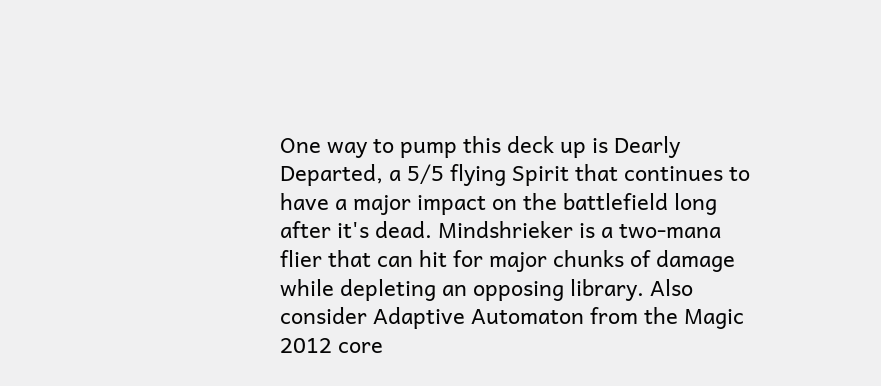One way to pump this deck up is Dearly Departed, a 5/5 flying Spirit that continues to have a major impact on the battlefield long after it's dead. Mindshrieker is a two-mana flier that can hit for major chunks of damage while depleting an opposing library. Also consider Adaptive Automaton from the Magic 2012 core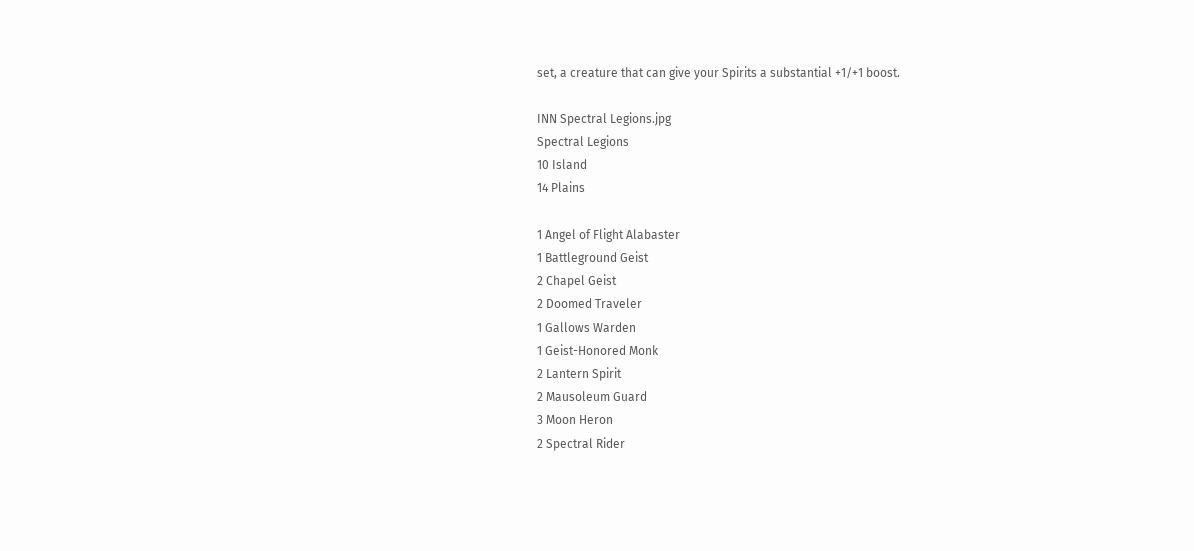set, a creature that can give your Spirits a substantial +1/+1 boost.

INN Spectral Legions.jpg
Spectral Legions
10 Island
14 Plains

1 Angel of Flight Alabaster
1 Battleground Geist
2 Chapel Geist
2 Doomed Traveler
1 Gallows Warden
1 Geist-Honored Monk
2 Lantern Spirit
2 Mausoleum Guard
3 Moon Heron
2 Spectral Rider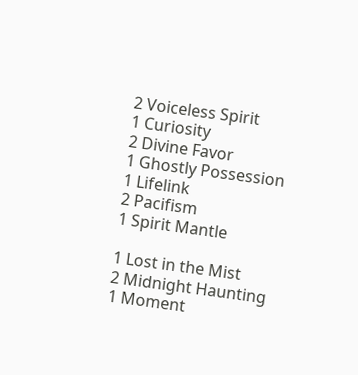2 Voiceless Spirit
1 Curiosity
2 Divine Favor
1 Ghostly Possession
1 Lifelink
2 Pacifism
1 Spirit Mantle

1 Lost in the Mist
2 Midnight Haunting
1 Moment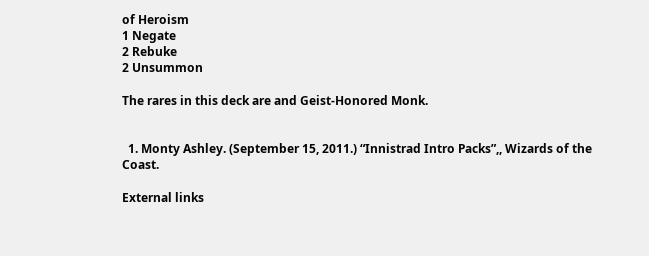of Heroism
1 Negate
2 Rebuke
2 Unsummon

The rares in this deck are and Geist-Honored Monk.


  1. Monty Ashley. (September 15, 2011.) “Innistrad Intro Packs”,, Wizards of the Coast.

External links